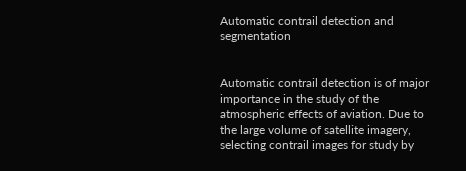Automatic contrail detection and segmentation


Automatic contrail detection is of major importance in the study of the atmospheric effects of aviation. Due to the large volume of satellite imagery, selecting contrail images for study by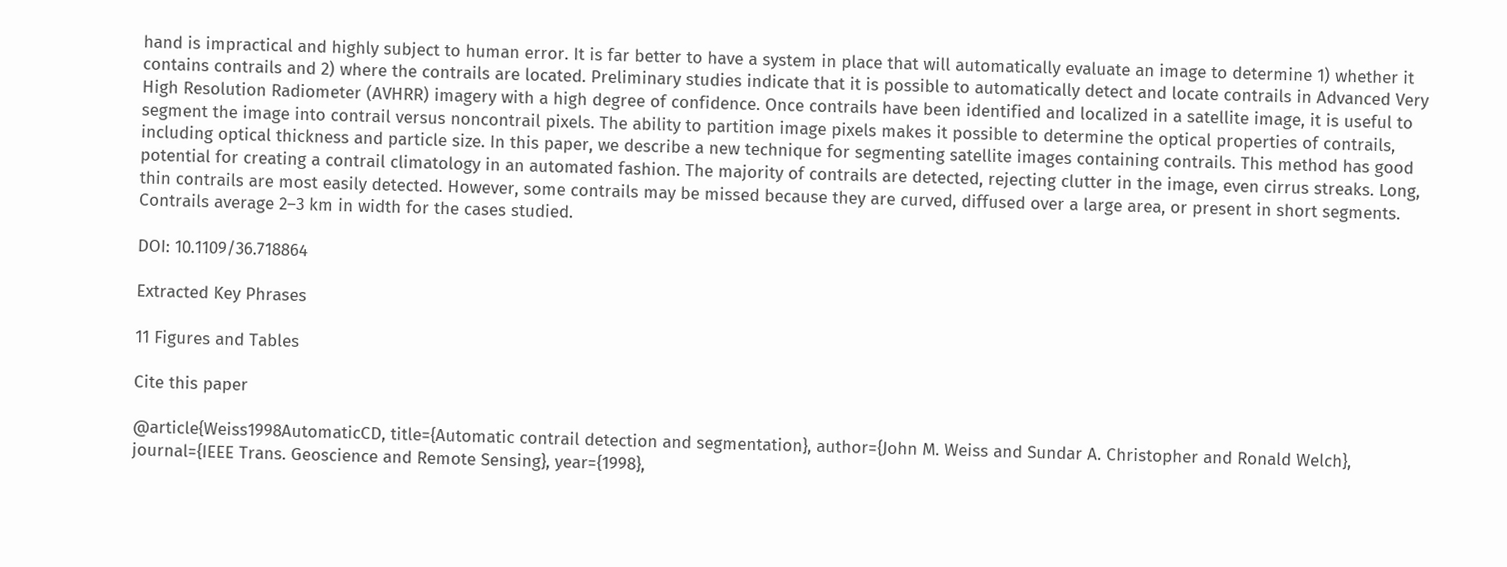hand is impractical and highly subject to human error. It is far better to have a system in place that will automatically evaluate an image to determine 1) whether it contains contrails and 2) where the contrails are located. Preliminary studies indicate that it is possible to automatically detect and locate contrails in Advanced Very High Resolution Radiometer (AVHRR) imagery with a high degree of confidence. Once contrails have been identified and localized in a satellite image, it is useful to segment the image into contrail versus noncontrail pixels. The ability to partition image pixels makes it possible to determine the optical properties of contrails, including optical thickness and particle size. In this paper, we describe a new technique for segmenting satellite images containing contrails. This method has good potential for creating a contrail climatology in an automated fashion. The majority of contrails are detected, rejecting clutter in the image, even cirrus streaks. Long, thin contrails are most easily detected. However, some contrails may be missed because they are curved, diffused over a large area, or present in short segments. Contrails average 2–3 km in width for the cases studied.

DOI: 10.1109/36.718864

Extracted Key Phrases

11 Figures and Tables

Cite this paper

@article{Weiss1998AutomaticCD, title={Automatic contrail detection and segmentation}, author={John M. Weiss and Sundar A. Christopher and Ronald Welch}, journal={IEEE Trans. Geoscience and Remote Sensing}, year={1998},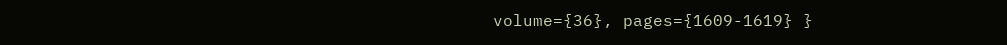volume={36}, pages={1609-1619} }